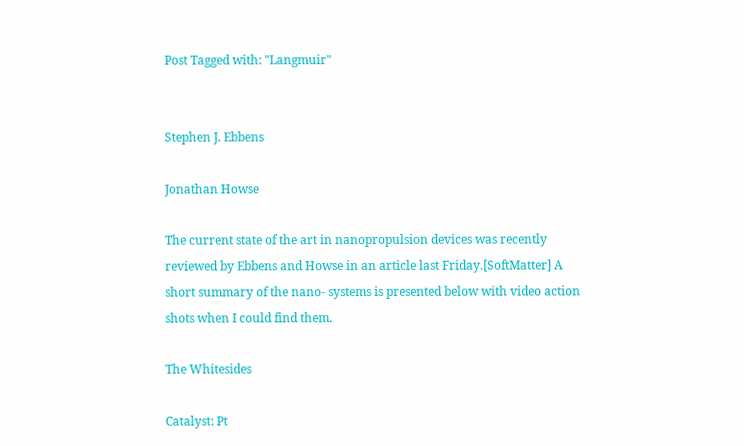Post Tagged with: "Langmuir"


Stephen J. Ebbens

Jonathan Howse

The current state of the art in nanopropulsion devices was recently reviewed by Ebbens and Howse in an article last Friday.[SoftMatter] A short summary of the nano- systems is presented below with video action shots when I could find them.

The Whitesides

Catalyst: Pt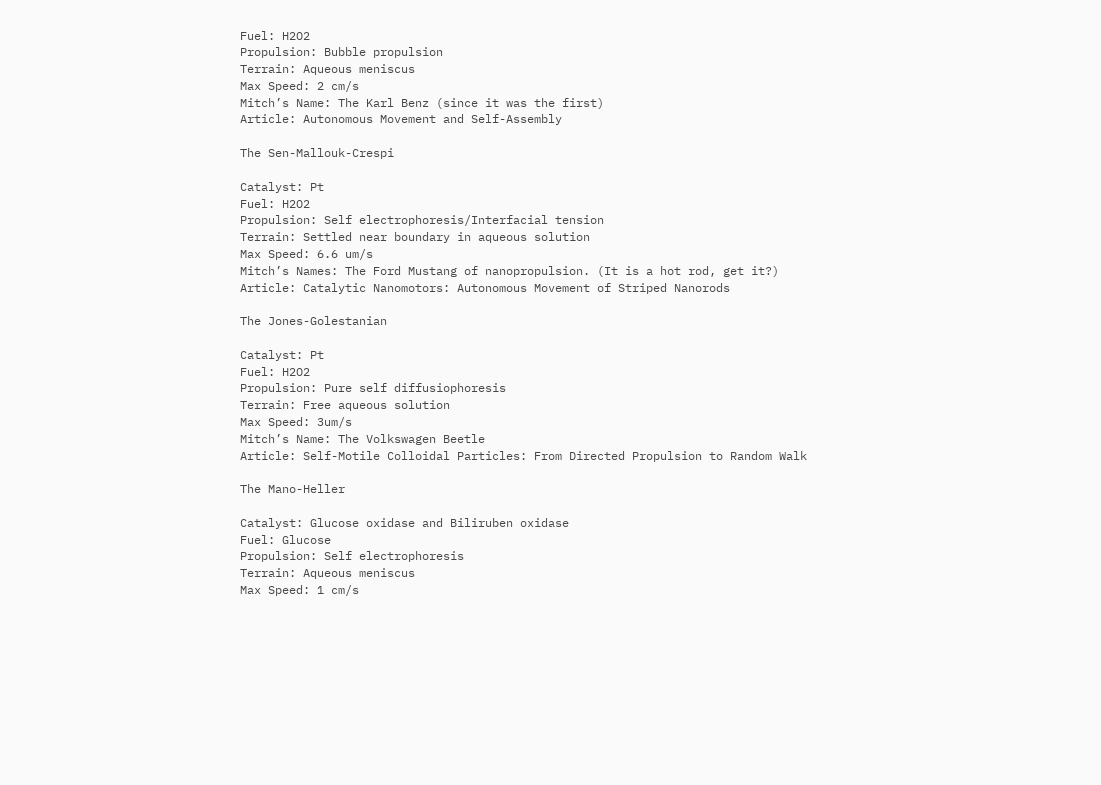Fuel: H2O2
Propulsion: Bubble propulsion
Terrain: Aqueous meniscus
Max Speed: 2 cm/s
Mitch’s Name: The Karl Benz (since it was the first)
Article: Autonomous Movement and Self-Assembly

The Sen-Mallouk-Crespi

Catalyst: Pt
Fuel: H2O2
Propulsion: Self electrophoresis/Interfacial tension
Terrain: Settled near boundary in aqueous solution
Max Speed: 6.6 um/s
Mitch’s Names: The Ford Mustang of nanopropulsion. (It is a hot rod, get it?)
Article: Catalytic Nanomotors: Autonomous Movement of Striped Nanorods

The Jones-Golestanian

Catalyst: Pt
Fuel: H2O2
Propulsion: Pure self diffusiophoresis
Terrain: Free aqueous solution
Max Speed: 3um/s
Mitch’s Name: The Volkswagen Beetle
Article: Self-Motile Colloidal Particles: From Directed Propulsion to Random Walk

The Mano-Heller

Catalyst: Glucose oxidase and Biliruben oxidase
Fuel: Glucose
Propulsion: Self electrophoresis
Terrain: Aqueous meniscus
Max Speed: 1 cm/s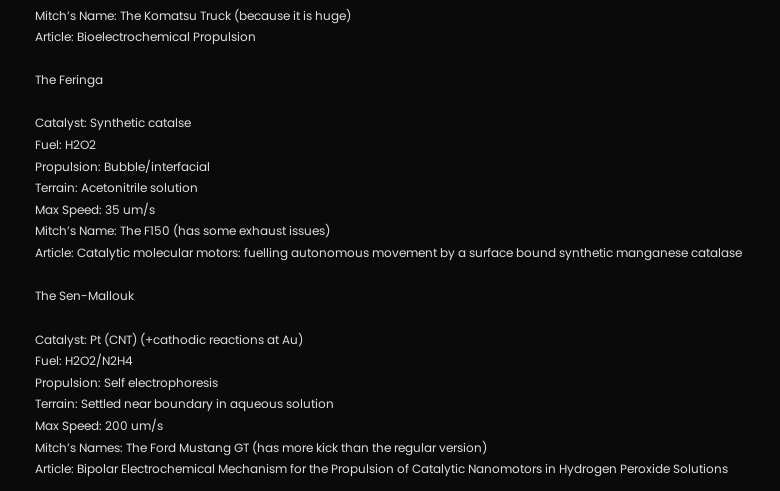Mitch’s Name: The Komatsu Truck (because it is huge)
Article: Bioelectrochemical Propulsion

The Feringa

Catalyst: Synthetic catalse
Fuel: H2O2
Propulsion: Bubble/interfacial
Terrain: Acetonitrile solution
Max Speed: 35 um/s
Mitch’s Name: The F150 (has some exhaust issues)
Article: Catalytic molecular motors: fuelling autonomous movement by a surface bound synthetic manganese catalase

The Sen-Mallouk

Catalyst: Pt (CNT) (+cathodic reactions at Au)
Fuel: H2O2/N2H4
Propulsion: Self electrophoresis
Terrain: Settled near boundary in aqueous solution
Max Speed: 200 um/s
Mitch’s Names: The Ford Mustang GT (has more kick than the regular version)
Article: Bipolar Electrochemical Mechanism for the Propulsion of Catalytic Nanomotors in Hydrogen Peroxide Solutions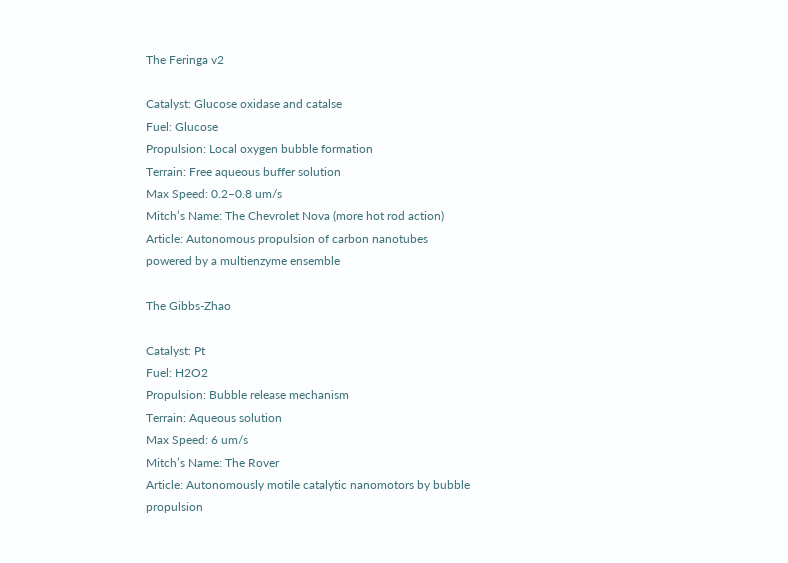The Feringa v2

Catalyst: Glucose oxidase and catalse
Fuel: Glucose
Propulsion: Local oxygen bubble formation
Terrain: Free aqueous buffer solution
Max Speed: 0.2–0.8 um/s
Mitch’s Name: The Chevrolet Nova (more hot rod action)
Article: Autonomous propulsion of carbon nanotubes powered by a multienzyme ensemble

The Gibbs-Zhao

Catalyst: Pt
Fuel: H2O2
Propulsion: Bubble release mechanism
Terrain: Aqueous solution
Max Speed: 6 um/s
Mitch’s Name: The Rover
Article: Autonomously motile catalytic nanomotors by bubble propulsion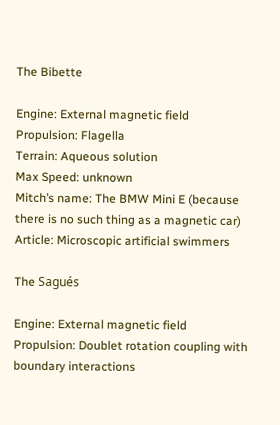The Bibette

Engine: External magnetic field
Propulsion: Flagella
Terrain: Aqueous solution
Max Speed: unknown
Mitch’s name: The BMW Mini E (because there is no such thing as a magnetic car)
Article: Microscopic artificial swimmers

The Sagués

Engine: External magnetic field
Propulsion: Doublet rotation coupling with boundary interactions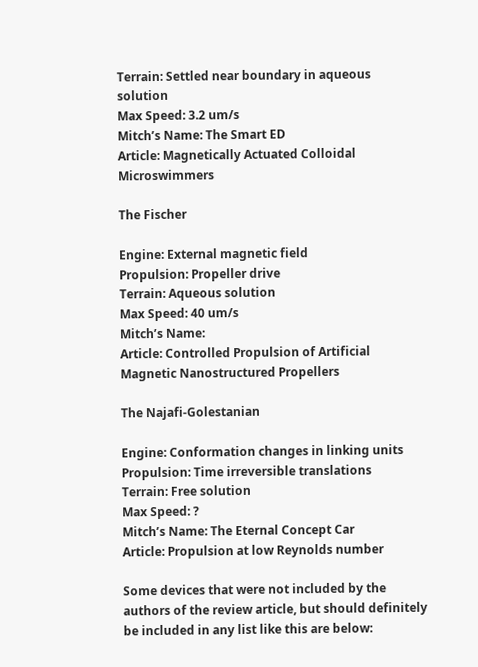Terrain: Settled near boundary in aqueous solution
Max Speed: 3.2 um/s
Mitch’s Name: The Smart ED
Article: Magnetically Actuated Colloidal Microswimmers

The Fischer

Engine: External magnetic field
Propulsion: Propeller drive
Terrain: Aqueous solution
Max Speed: 40 um/s
Mitch’s Name:
Article: Controlled Propulsion of Artificial Magnetic Nanostructured Propellers

The Najafi-Golestanian

Engine: Conformation changes in linking units
Propulsion: Time irreversible translations
Terrain: Free solution
Max Speed: ?
Mitch’s Name: The Eternal Concept Car
Article: Propulsion at low Reynolds number

Some devices that were not included by the authors of the review article, but should definitely be included in any list like this are below: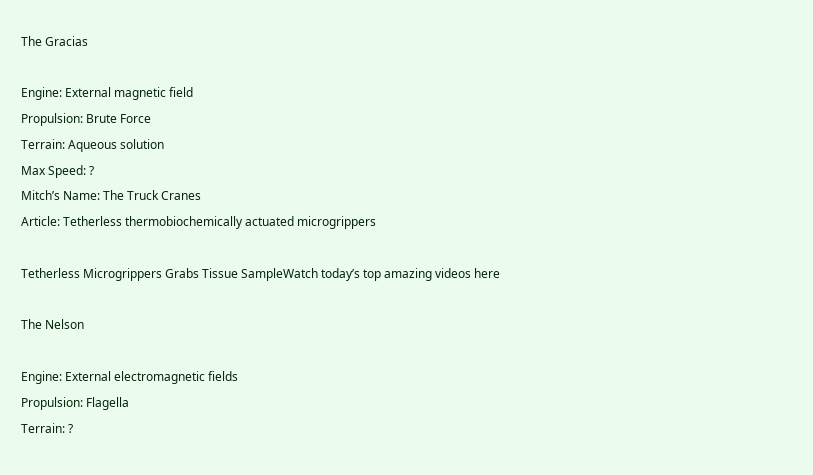The Gracias

Engine: External magnetic field
Propulsion: Brute Force
Terrain: Aqueous solution
Max Speed: ?
Mitch’s Name: The Truck Cranes
Article: Tetherless thermobiochemically actuated microgrippers

Tetherless Microgrippers Grabs Tissue SampleWatch today’s top amazing videos here

The Nelson

Engine: External electromagnetic fields
Propulsion: Flagella
Terrain: ?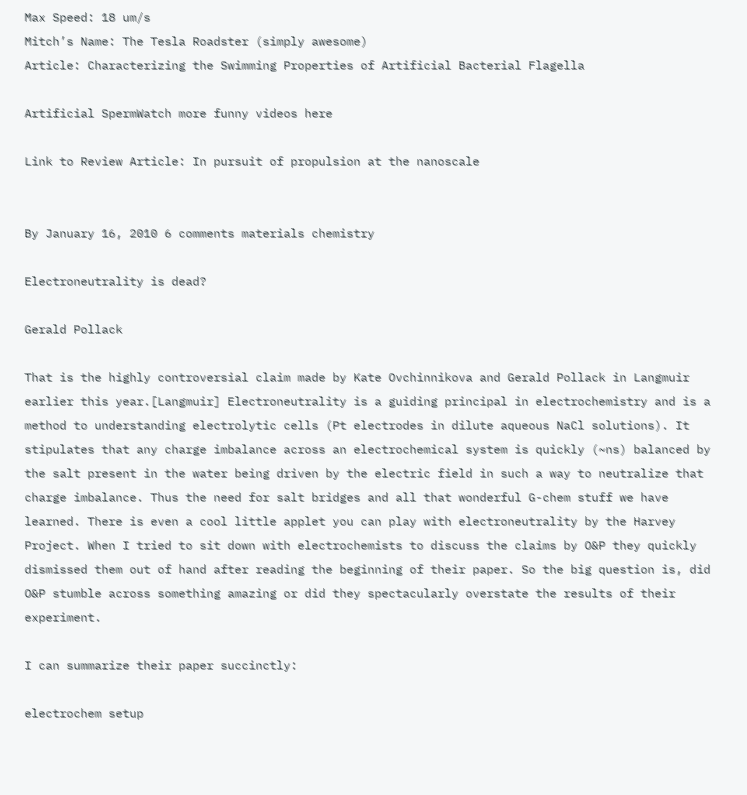Max Speed: 18 um/s
Mitch’s Name: The Tesla Roadster (simply awesome)
Article: Characterizing the Swimming Properties of Artificial Bacterial Flagella

Artificial SpermWatch more funny videos here

Link to Review Article: In pursuit of propulsion at the nanoscale


By January 16, 2010 6 comments materials chemistry

Electroneutrality is dead?

Gerald Pollack

That is the highly controversial claim made by Kate Ovchinnikova and Gerald Pollack in Langmuir earlier this year.[Langmuir] Electroneutrality is a guiding principal in electrochemistry and is a method to understanding electrolytic cells (Pt electrodes in dilute aqueous NaCl solutions). It stipulates that any charge imbalance across an electrochemical system is quickly (~ns) balanced by the salt present in the water being driven by the electric field in such a way to neutralize that charge imbalance. Thus the need for salt bridges and all that wonderful G-chem stuff we have learned. There is even a cool little applet you can play with electroneutrality by the Harvey Project. When I tried to sit down with electrochemists to discuss the claims by O&P they quickly dismissed them out of hand after reading the beginning of their paper. So the big question is, did O&P stumble across something amazing or did they spectacularly overstate the results of their experiment.

I can summarize their paper succinctly:

electrochem setup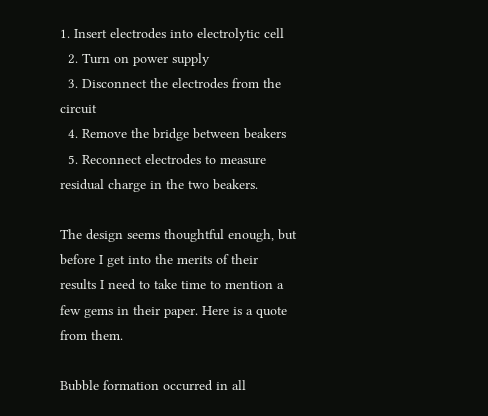1. Insert electrodes into electrolytic cell
  2. Turn on power supply
  3. Disconnect the electrodes from the circuit
  4. Remove the bridge between beakers
  5. Reconnect electrodes to measure residual charge in the two beakers.

The design seems thoughtful enough, but before I get into the merits of their results I need to take time to mention a few gems in their paper. Here is a quote from them.

Bubble formation occurred in all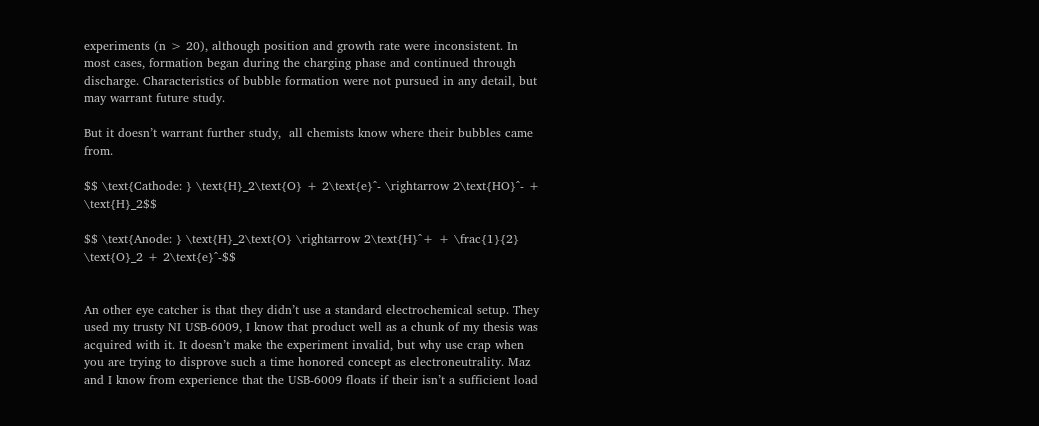experiments (n > 20), although position and growth rate were inconsistent. In most cases, formation began during the charging phase and continued through discharge. Characteristics of bubble formation were not pursued in any detail, but may warrant future study.

But it doesn’t warrant further study,  all chemists know where their bubbles came from.

$$ \text{Cathode: } \text{H}_2\text{O} + 2\text{e}^- \rightarrow 2\text{HO}^- + \text{H}_2$$

$$ \text{Anode: } \text{H}_2\text{O} \rightarrow 2\text{H}^+ + \frac{1}{2} \text{O}_2 + 2\text{e}^-$$


An other eye catcher is that they didn’t use a standard electrochemical setup. They used my trusty NI USB-6009, I know that product well as a chunk of my thesis was acquired with it. It doesn’t make the experiment invalid, but why use crap when you are trying to disprove such a time honored concept as electroneutrality. Maz and I know from experience that the USB-6009 floats if their isn’t a sufficient load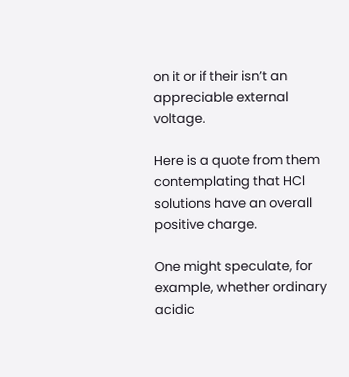on it or if their isn’t an appreciable external voltage.

Here is a quote from them contemplating that HCl solutions have an overall positive charge.

One might speculate, for example, whether ordinary acidic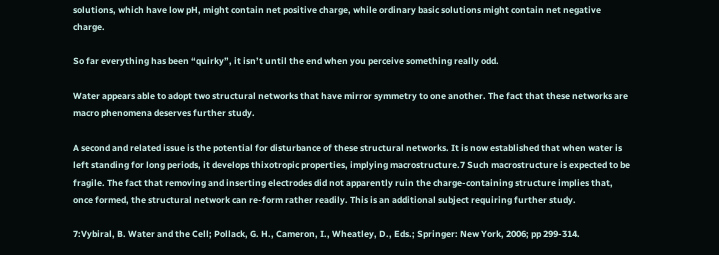solutions, which have low pH, might contain net positive charge, while ordinary basic solutions might contain net negative charge.

So far everything has been “quirky”, it isn’t until the end when you perceive something really odd.

Water appears able to adopt two structural networks that have mirror symmetry to one another. The fact that these networks are macro phenomena deserves further study.

A second and related issue is the potential for disturbance of these structural networks. It is now established that when water is left standing for long periods, it develops thixotropic properties, implying macrostructure.7 Such macrostructure is expected to be fragile. The fact that removing and inserting electrodes did not apparently ruin the charge-containing structure implies that, once formed, the structural network can re-form rather readily. This is an additional subject requiring further study.

7:Vybiral, B. Water and the Cell; Pollack, G. H., Cameron, I., Wheatley, D., Eds.; Springer: New York, 2006; pp 299-314.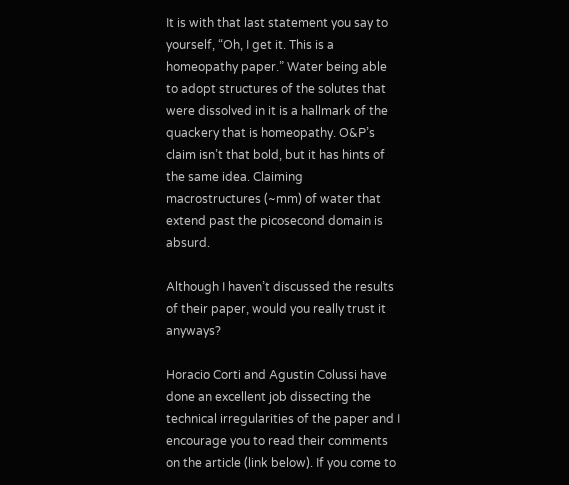It is with that last statement you say to yourself, “Oh, I get it. This is a homeopathy paper.” Water being able to adopt structures of the solutes that were dissolved in it is a hallmark of the quackery that is homeopathy. O&P’s claim isn’t that bold, but it has hints of the same idea. Claiming macrostructures (~mm) of water that extend past the picosecond domain is absurd.

Although I haven’t discussed the results of their paper, would you really trust it anyways?

Horacio Corti and Agustin Colussi have done an excellent job dissecting the technical irregularities of the paper and I encourage you to read their comments on the article (link below). If you come to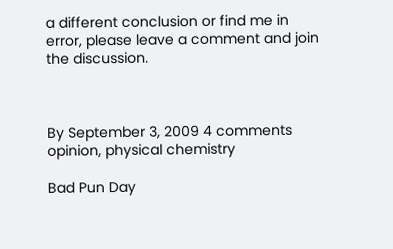a different conclusion or find me in error, please leave a comment and join the discussion.



By September 3, 2009 4 comments opinion, physical chemistry

Bad Pun Day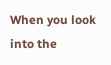When you look into the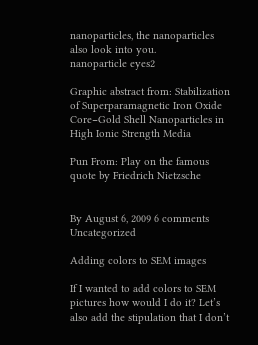nanoparticles, the nanoparticles also look into you.
nanoparticle eyes2

Graphic abstract from: Stabilization of Superparamagnetic Iron Oxide Core−Gold Shell Nanoparticles in High Ionic Strength Media

Pun From: Play on the famous quote by Friedrich Nietzsche


By August 6, 2009 6 comments Uncategorized

Adding colors to SEM images

If I wanted to add colors to SEM pictures how would I do it? Let’s also add the stipulation that I don’t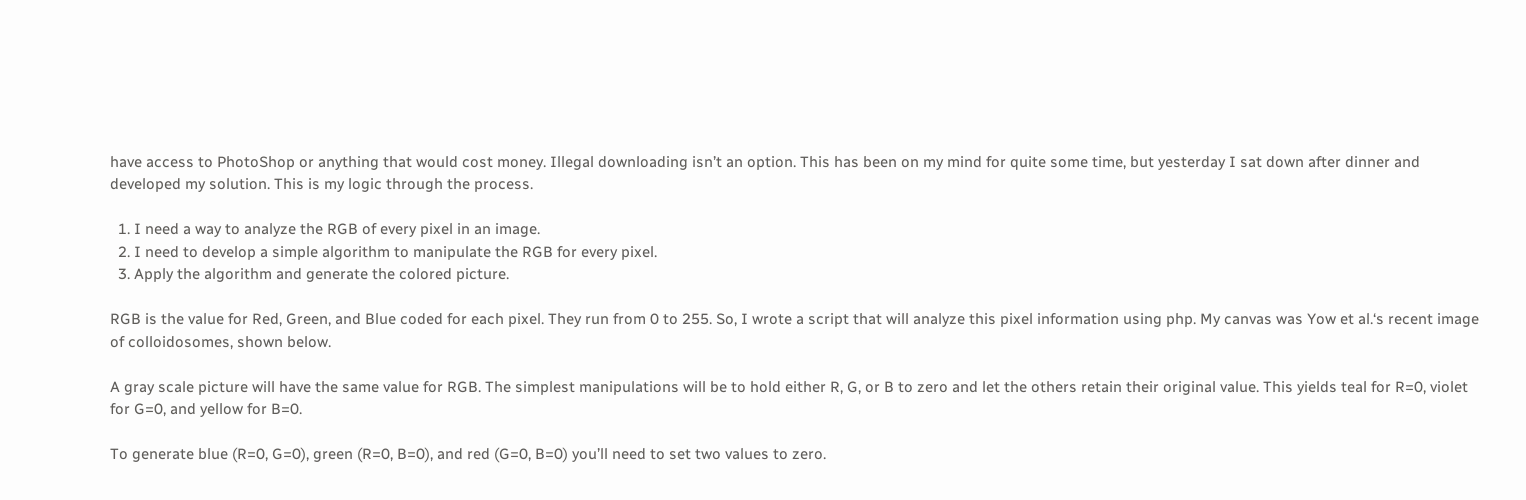have access to PhotoShop or anything that would cost money. Illegal downloading isn’t an option. This has been on my mind for quite some time, but yesterday I sat down after dinner and developed my solution. This is my logic through the process.

  1. I need a way to analyze the RGB of every pixel in an image.
  2. I need to develop a simple algorithm to manipulate the RGB for every pixel.
  3. Apply the algorithm and generate the colored picture.

RGB is the value for Red, Green, and Blue coded for each pixel. They run from 0 to 255. So, I wrote a script that will analyze this pixel information using php. My canvas was Yow et al.‘s recent image of colloidosomes, shown below.

A gray scale picture will have the same value for RGB. The simplest manipulations will be to hold either R, G, or B to zero and let the others retain their original value. This yields teal for R=0, violet for G=0, and yellow for B=0.

To generate blue (R=0, G=0), green (R=0, B=0), and red (G=0, B=0) you’ll need to set two values to zero.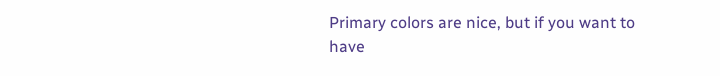Primary colors are nice, but if you want to have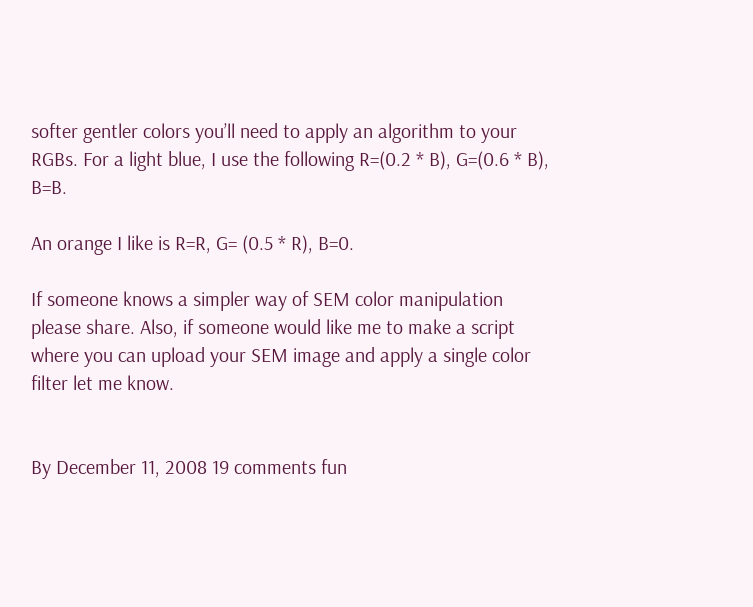softer gentler colors you’ll need to apply an algorithm to your RGBs. For a light blue, I use the following R=(0.2 * B), G=(0.6 * B), B=B.

An orange I like is R=R, G= (0.5 * R), B=0.

If someone knows a simpler way of SEM color manipulation please share. Also, if someone would like me to make a script where you can upload your SEM image and apply a single color filter let me know.


By December 11, 2008 19 comments fun